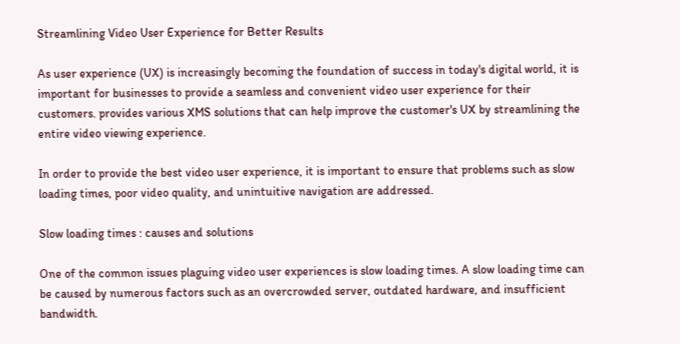Streamlining Video User Experience for Better Results

As user experience (UX) is increasingly becoming the foundation of success in today's digital world, it is important for businesses to provide a seamless and convenient video user experience for their customers. provides various XMS solutions that can help improve the customer's UX by streamlining the entire video viewing experience.

In order to provide the best video user experience, it is important to ensure that problems such as slow loading times, poor video quality, and unintuitive navigation are addressed.

Slow loading times : causes and solutions

One of the common issues plaguing video user experiences is slow loading times. A slow loading time can be caused by numerous factors such as an overcrowded server, outdated hardware, and insufficient bandwidth.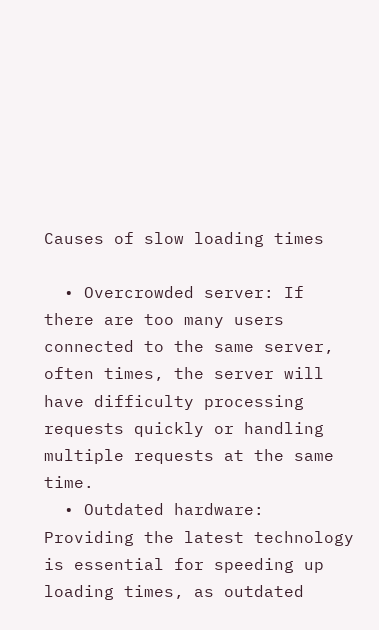Causes of slow loading times

  • Overcrowded server: If there are too many users connected to the same server, often times, the server will have difficulty processing requests quickly or handling multiple requests at the same time.
  • Outdated hardware: Providing the latest technology is essential for speeding up loading times, as outdated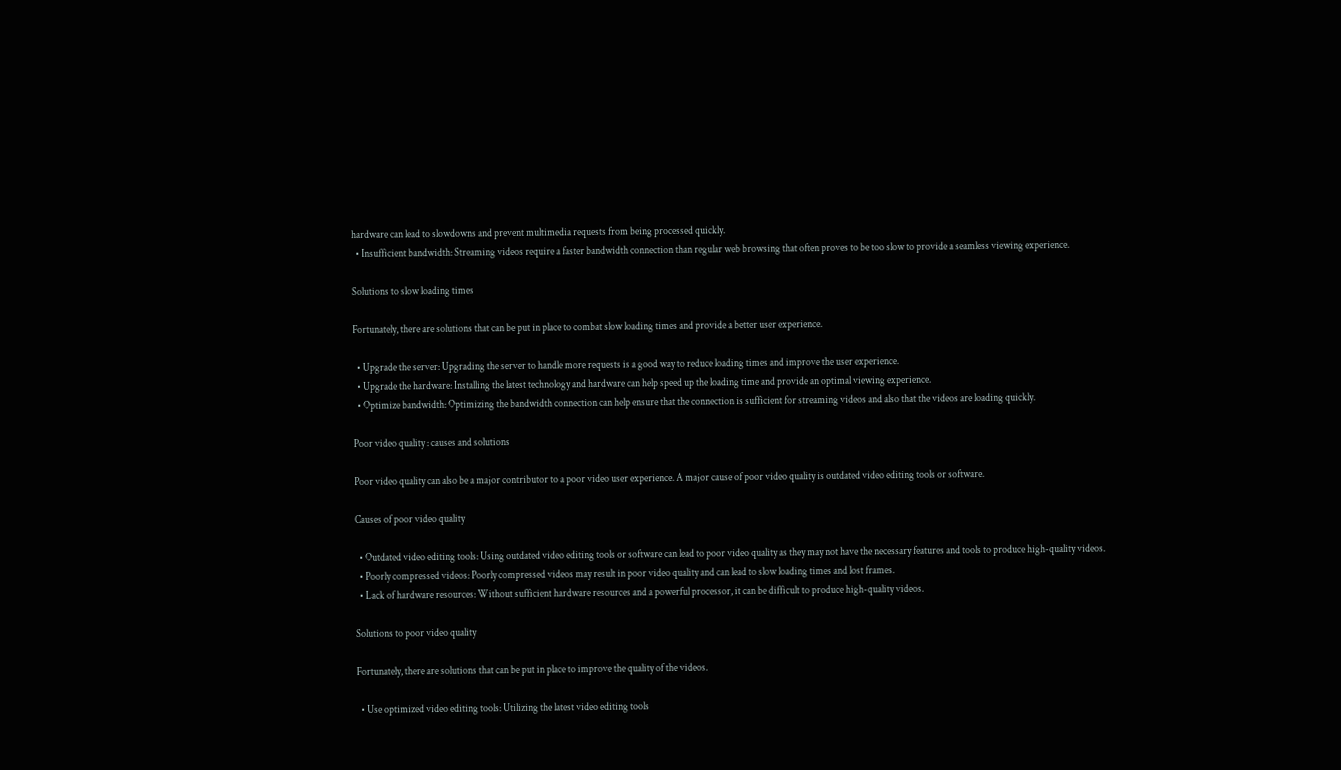hardware can lead to slowdowns and prevent multimedia requests from being processed quickly.
  • Insufficient bandwidth: Streaming videos require a faster bandwidth connection than regular web browsing that often proves to be too slow to provide a seamless viewing experience.

Solutions to slow loading times

Fortunately, there are solutions that can be put in place to combat slow loading times and provide a better user experience.

  • Upgrade the server: Upgrading the server to handle more requests is a good way to reduce loading times and improve the user experience.
  • Upgrade the hardware: Installing the latest technology and hardware can help speed up the loading time and provide an optimal viewing experience.
  • Optimize bandwidth: Optimizing the bandwidth connection can help ensure that the connection is sufficient for streaming videos and also that the videos are loading quickly.

Poor video quality : causes and solutions

Poor video quality can also be a major contributor to a poor video user experience. A major cause of poor video quality is outdated video editing tools or software.

Causes of poor video quality

  • Outdated video editing tools: Using outdated video editing tools or software can lead to poor video quality as they may not have the necessary features and tools to produce high-quality videos.
  • Poorly compressed videos: Poorly compressed videos may result in poor video quality and can lead to slow loading times and lost frames.
  • Lack of hardware resources: Without sufficient hardware resources and a powerful processor, it can be difficult to produce high-quality videos.

Solutions to poor video quality

Fortunately, there are solutions that can be put in place to improve the quality of the videos.

  • Use optimized video editing tools: Utilizing the latest video editing tools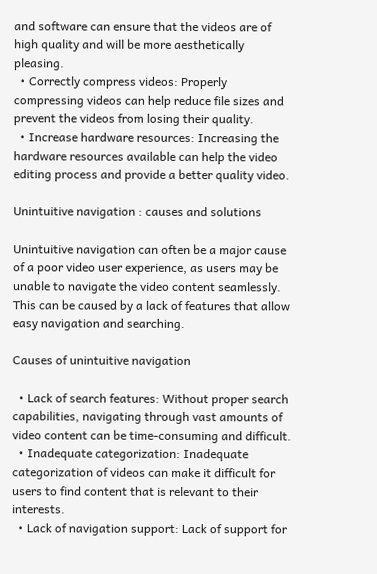and software can ensure that the videos are of high quality and will be more aesthetically pleasing.
  • Correctly compress videos: Properly compressing videos can help reduce file sizes and prevent the videos from losing their quality.
  • Increase hardware resources: Increasing the hardware resources available can help the video editing process and provide a better quality video.

Unintuitive navigation : causes and solutions

Unintuitive navigation can often be a major cause of a poor video user experience, as users may be unable to navigate the video content seamlessly. This can be caused by a lack of features that allow easy navigation and searching.

Causes of unintuitive navigation

  • Lack of search features: Without proper search capabilities, navigating through vast amounts of video content can be time-consuming and difficult.
  • Inadequate categorization: Inadequate categorization of videos can make it difficult for users to find content that is relevant to their interests.
  • Lack of navigation support: Lack of support for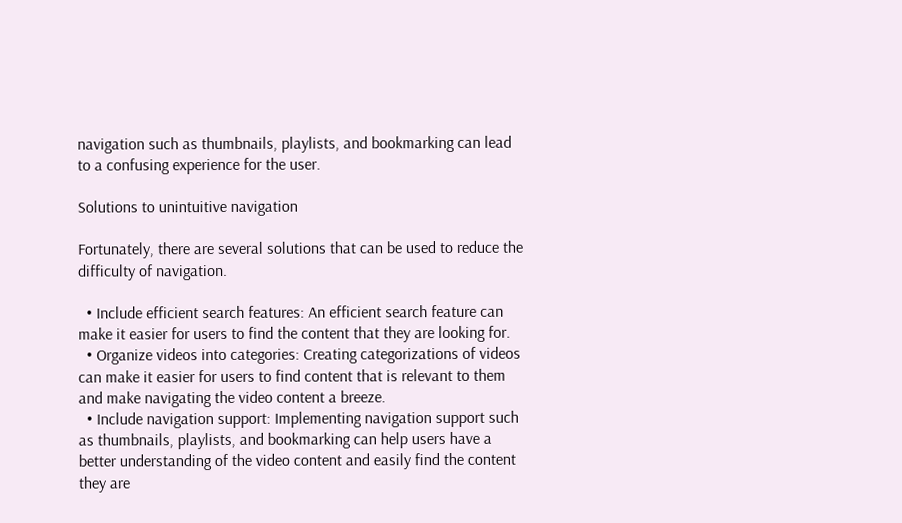navigation such as thumbnails, playlists, and bookmarking can lead to a confusing experience for the user.

Solutions to unintuitive navigation

Fortunately, there are several solutions that can be used to reduce the difficulty of navigation.

  • Include efficient search features: An efficient search feature can make it easier for users to find the content that they are looking for.
  • Organize videos into categories: Creating categorizations of videos can make it easier for users to find content that is relevant to them and make navigating the video content a breeze.
  • Include navigation support: Implementing navigation support such as thumbnails, playlists, and bookmarking can help users have a better understanding of the video content and easily find the content they are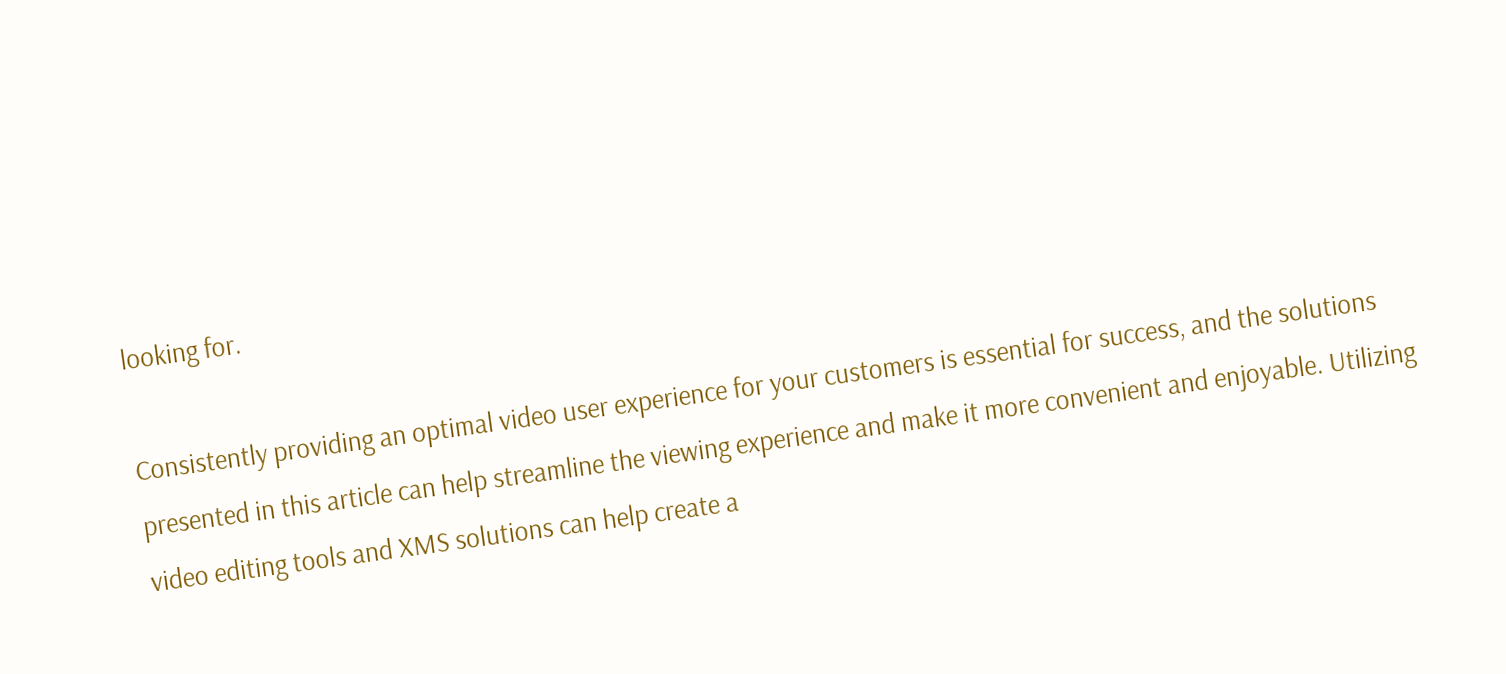looking for.

Consistently providing an optimal video user experience for your customers is essential for success, and the solutions presented in this article can help streamline the viewing experience and make it more convenient and enjoyable. Utilizing video editing tools and XMS solutions can help create a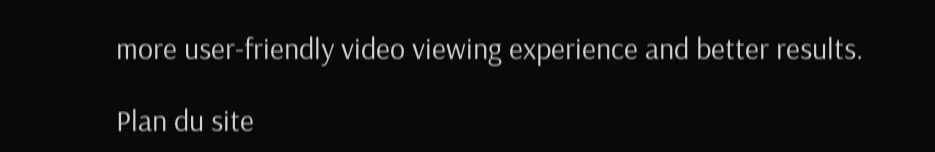more user-friendly video viewing experience and better results.

Plan du site